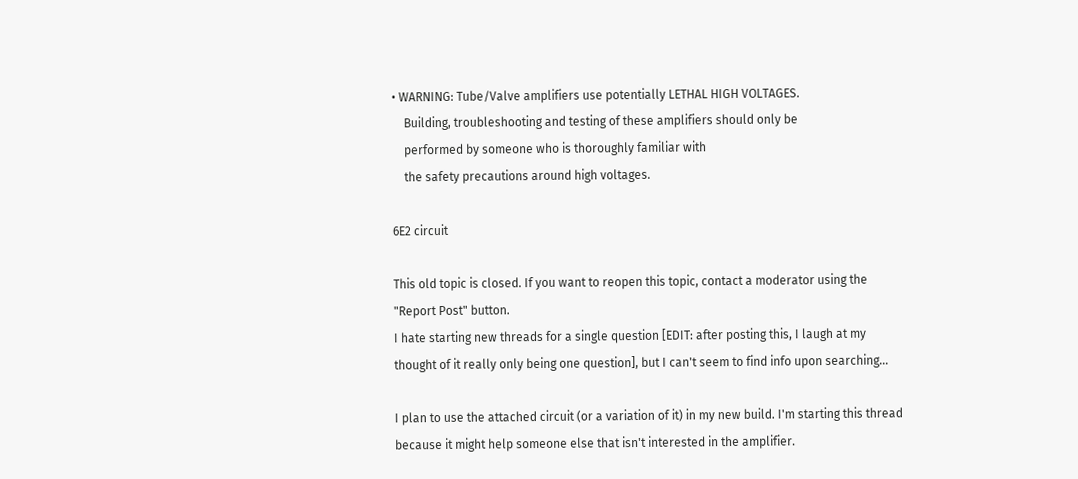• WARNING: Tube/Valve amplifiers use potentially LETHAL HIGH VOLTAGES.
    Building, troubleshooting and testing of these amplifiers should only be
    performed by someone who is thoroughly familiar with
    the safety precautions around high voltages.

6E2 circuit

This old topic is closed. If you want to reopen this topic, contact a moderator using the "Report Post" button.
I hate starting new threads for a single question [EDIT: after posting this, I laugh at my thought of it really only being one question], but I can't seem to find info upon searching...

I plan to use the attached circuit (or a variation of it) in my new build. I'm starting this thread because it might help someone else that isn't interested in the amplifier.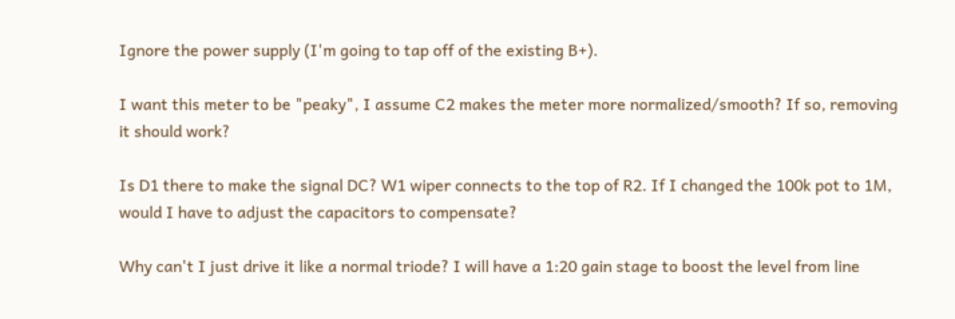Ignore the power supply (I'm going to tap off of the existing B+).

I want this meter to be "peaky", I assume C2 makes the meter more normalized/smooth? If so, removing it should work?

Is D1 there to make the signal DC? W1 wiper connects to the top of R2. If I changed the 100k pot to 1M, would I have to adjust the capacitors to compensate?

Why can't I just drive it like a normal triode? I will have a 1:20 gain stage to boost the level from line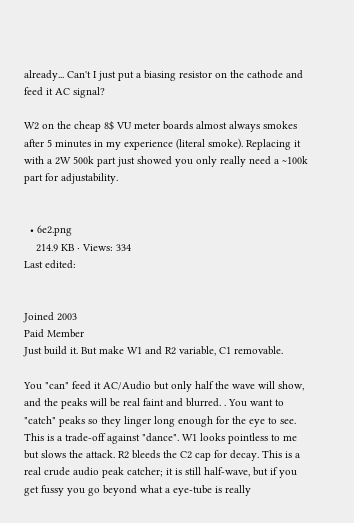already... Can't I just put a biasing resistor on the cathode and feed it AC signal?

W2 on the cheap 8$ VU meter boards almost always smokes after 5 minutes in my experience (literal smoke). Replacing it with a 2W 500k part just showed you only really need a ~100k part for adjustability.


  • 6e2.png
    214.9 KB · Views: 334
Last edited:


Joined 2003
Paid Member
Just build it. But make W1 and R2 variable, C1 removable.

You "can" feed it AC/Audio but only half the wave will show, and the peaks will be real faint and blurred. . You want to "catch" peaks so they linger long enough for the eye to see. This is a trade-off against "dance". W1 looks pointless to me but slows the attack. R2 bleeds the C2 cap for decay. This is a real crude audio peak catcher; it is still half-wave, but if you get fussy you go beyond what a eye-tube is really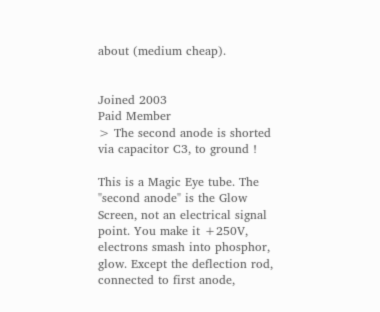about (medium cheap).


Joined 2003
Paid Member
> The second anode is shorted via capacitor C3, to ground !

This is a Magic Eye tube. The "second anode" is the Glow Screen, not an electrical signal point. You make it +250V, electrons smash into phosphor, glow. Except the deflection rod, connected to first anode,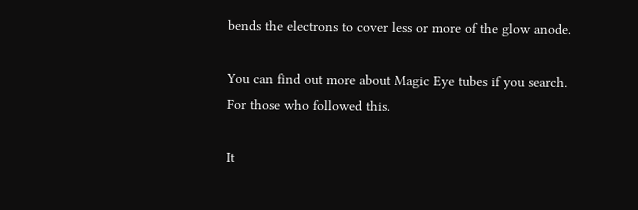bends the electrons to cover less or more of the glow anode.

You can find out more about Magic Eye tubes if you search.
For those who followed this.

It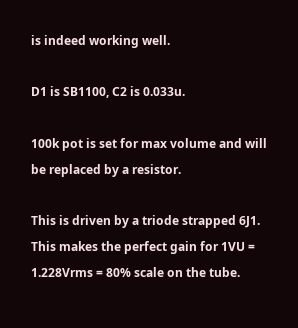is indeed working well.

D1 is SB1100, C2 is 0.033u.

100k pot is set for max volume and will be replaced by a resistor.

This is driven by a triode strapped 6J1. This makes the perfect gain for 1VU = 1.228Vrms = 80% scale on the tube.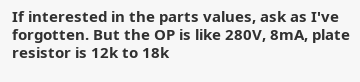If interested in the parts values, ask as I've forgotten. But the OP is like 280V, 8mA, plate resistor is 12k to 18k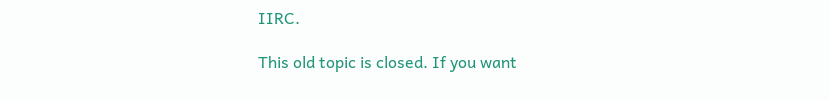IIRC.

This old topic is closed. If you want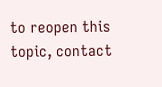to reopen this topic, contact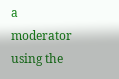a moderator using the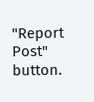"Report Post" button.